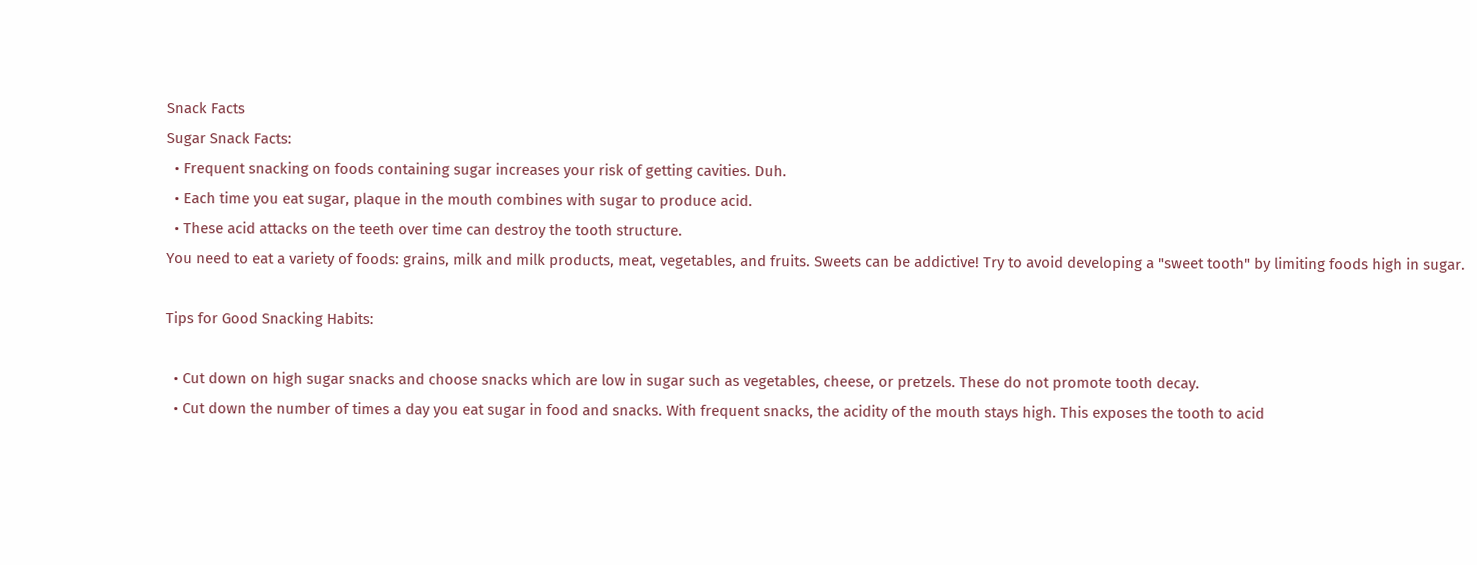Snack Facts
Sugar Snack Facts:
  • Frequent snacking on foods containing sugar increases your risk of getting cavities. Duh.
  • Each time you eat sugar, plaque in the mouth combines with sugar to produce acid.
  • These acid attacks on the teeth over time can destroy the tooth structure.
You need to eat a variety of foods: grains, milk and milk products, meat, vegetables, and fruits. Sweets can be addictive! Try to avoid developing a "sweet tooth" by limiting foods high in sugar.

Tips for Good Snacking Habits:

  • Cut down on high sugar snacks and choose snacks which are low in sugar such as vegetables, cheese, or pretzels. These do not promote tooth decay.
  • Cut down the number of times a day you eat sugar in food and snacks. With frequent snacks, the acidity of the mouth stays high. This exposes the tooth to acid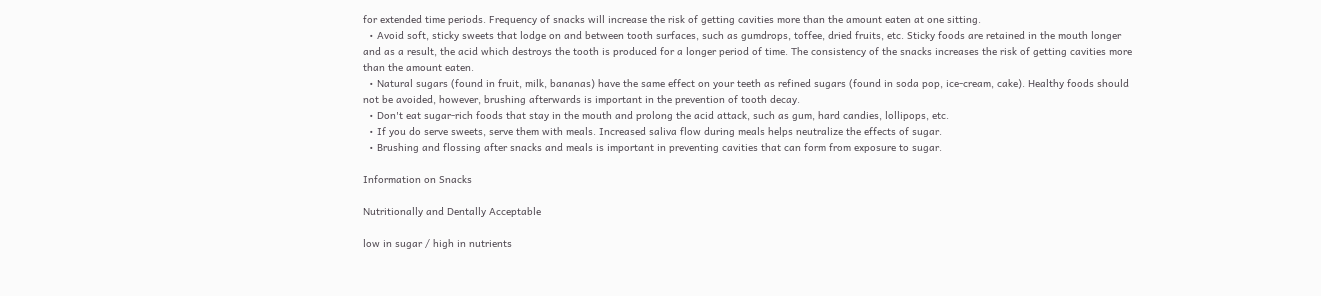for extended time periods. Frequency of snacks will increase the risk of getting cavities more than the amount eaten at one sitting.
  • Avoid soft, sticky sweets that lodge on and between tooth surfaces, such as gumdrops, toffee, dried fruits, etc. Sticky foods are retained in the mouth longer and as a result, the acid which destroys the tooth is produced for a longer period of time. The consistency of the snacks increases the risk of getting cavities more than the amount eaten.
  • Natural sugars (found in fruit, milk, bananas) have the same effect on your teeth as refined sugars (found in soda pop, ice-cream, cake). Healthy foods should not be avoided, however, brushing afterwards is important in the prevention of tooth decay.
  • Don't eat sugar-rich foods that stay in the mouth and prolong the acid attack, such as gum, hard candies, lollipops, etc.
  • If you do serve sweets, serve them with meals. Increased saliva flow during meals helps neutralize the effects of sugar.
  • Brushing and flossing after snacks and meals is important in preventing cavities that can form from exposure to sugar.

Information on Snacks

Nutritionally and Dentally Acceptable

low in sugar / high in nutrients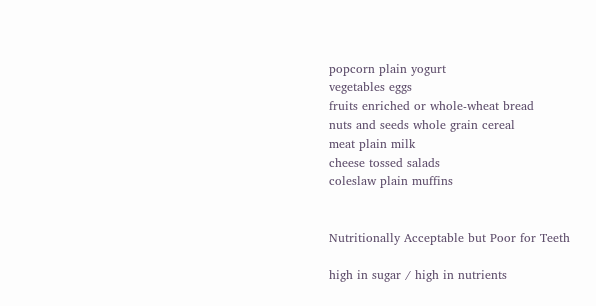popcorn plain yogurt
vegetables eggs
fruits enriched or whole-wheat bread
nuts and seeds whole grain cereal
meat plain milk
cheese tossed salads
coleslaw plain muffins


Nutritionally Acceptable but Poor for Teeth

high in sugar / high in nutrients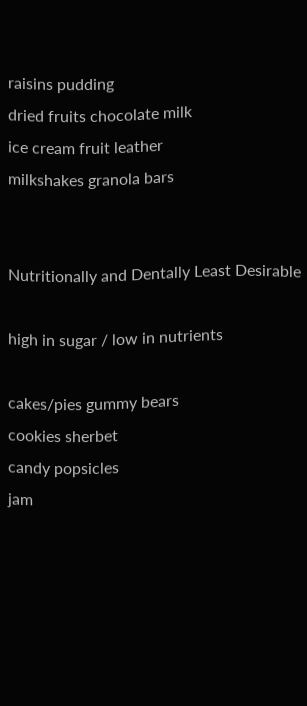raisins pudding
dried fruits chocolate milk
ice cream fruit leather
milkshakes granola bars


Nutritionally and Dentally Least Desirable

high in sugar / low in nutrients

cakes/pies gummy bears
cookies sherbet
candy popsicles
jam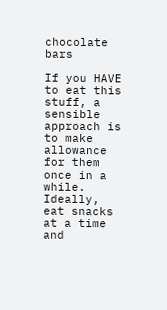chocolate bars

If you HAVE to eat this stuff, a sensible approach is to make allowance for them once in a while. Ideally, eat snacks at a time and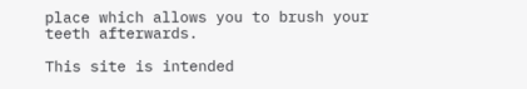place which allows you to brush your teeth afterwards.

This site is intended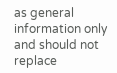as general information only and should not
replace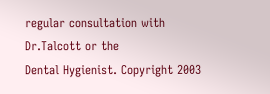regular consultation with Dr.Talcott or the
Dental Hygienist. Copyright 2003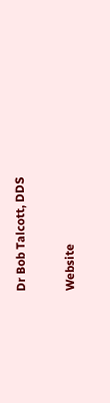Dr Bob Talcott, DDS

Website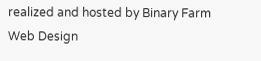realized and hosted by Binary Farm Web Design